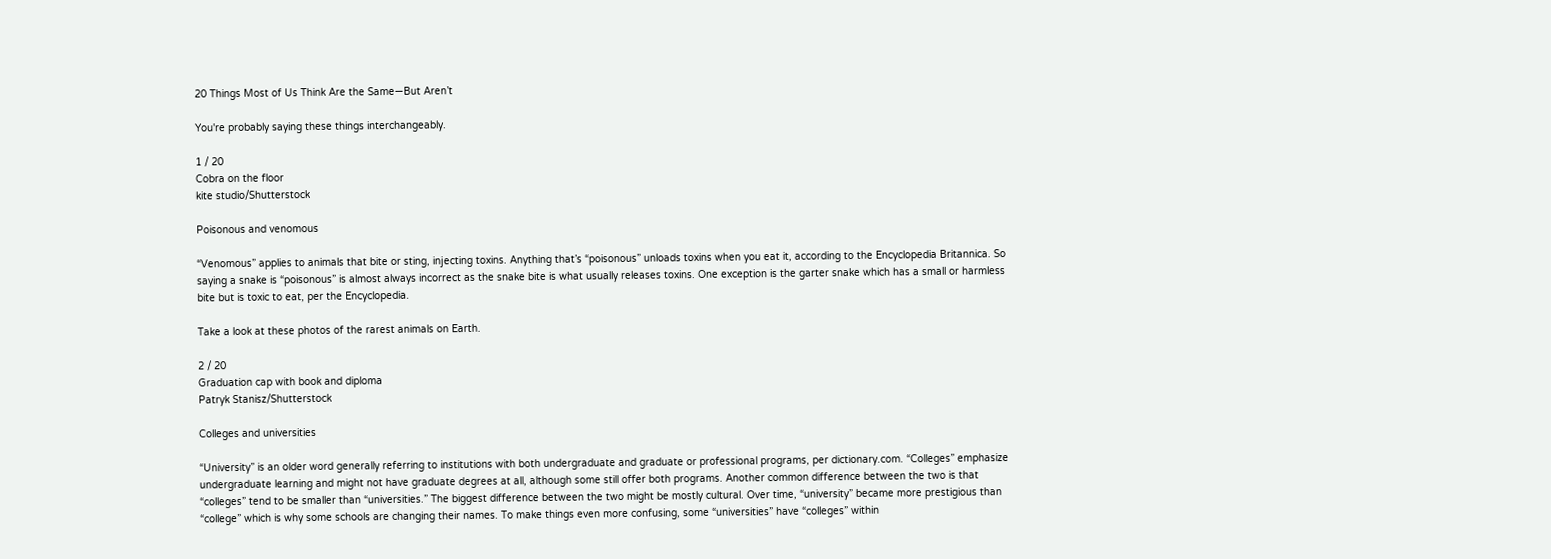20 Things Most of Us Think Are the Same—But Aren’t

You're probably saying these things interchangeably.

1 / 20
Cobra on the floor
kite studio/Shutterstock

Poisonous and venomous

“Venomous” applies to animals that bite or sting, injecting toxins. Anything that’s “poisonous” unloads toxins when you eat it, according to the Encyclopedia Britannica. So saying a snake is “poisonous” is almost always incorrect as the snake bite is what usually releases toxins. One exception is the garter snake which has a small or harmless bite but is toxic to eat, per the Encyclopedia.

Take a look at these photos of the rarest animals on Earth.

2 / 20
Graduation cap with book and diploma
Patryk Stanisz/Shutterstock

Colleges and universities

“University” is an older word generally referring to institutions with both undergraduate and graduate or professional programs, per dictionary.com. “Colleges” emphasize undergraduate learning and might not have graduate degrees at all, although some still offer both programs. Another common difference between the two is that “colleges” tend to be smaller than “universities.” The biggest difference between the two might be mostly cultural. Over time, “university” became more prestigious than “college” which is why some schools are changing their names. To make things even more confusing, some “universities” have “colleges” within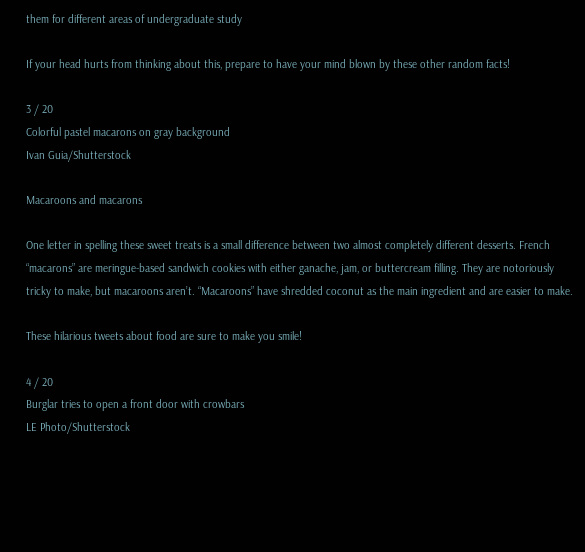them for different areas of undergraduate study

If your head hurts from thinking about this, prepare to have your mind blown by these other random facts!

3 / 20
Colorful pastel macarons on gray background
Ivan Guia/Shutterstock

Macaroons and macarons

One letter in spelling these sweet treats is a small difference between two almost completely different desserts. French “macarons” are meringue-based sandwich cookies with either ganache, jam, or buttercream filling. They are notoriously tricky to make, but macaroons aren’t. “Macaroons” have shredded coconut as the main ingredient and are easier to make.

These hilarious tweets about food are sure to make you smile!

4 / 20
Burglar tries to open a front door with crowbars
LE Photo/Shutterstock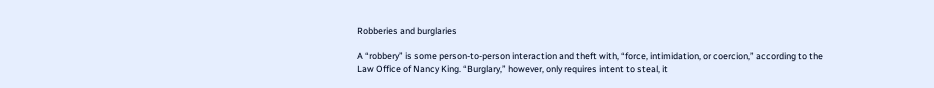Robberies and burglaries

A “robbery” is some person-to-person interaction and theft with, “force, intimidation, or coercion,” according to the Law Office of Nancy King. “Burglary,” however, only requires intent to steal, it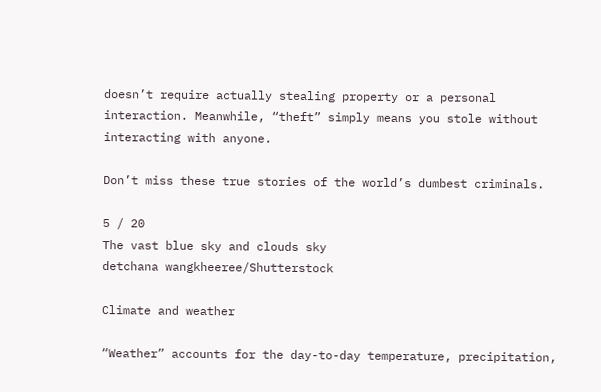doesn’t require actually stealing property or a personal interaction. Meanwhile, “theft” simply means you stole without interacting with anyone.

Don’t miss these true stories of the world’s dumbest criminals.

5 / 20
The vast blue sky and clouds sky
detchana wangkheeree/Shutterstock

Climate and weather

“Weather” accounts for the day-to-day temperature, precipitation,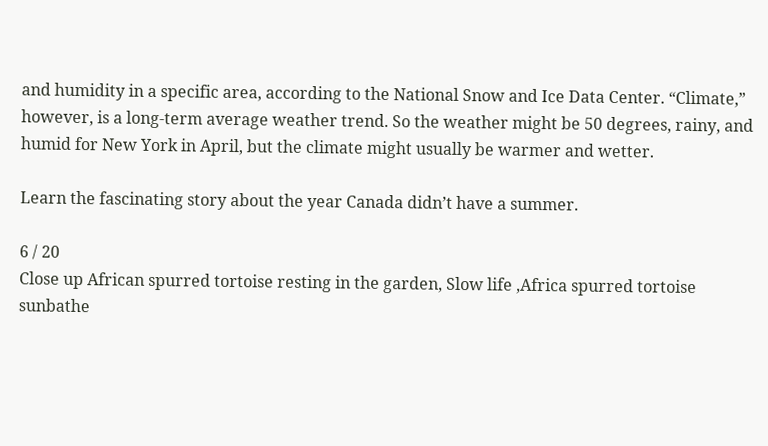and humidity in a specific area, according to the National Snow and Ice Data Center. “Climate,” however, is a long-term average weather trend. So the weather might be 50 degrees, rainy, and humid for New York in April, but the climate might usually be warmer and wetter.

Learn the fascinating story about the year Canada didn’t have a summer.

6 / 20
Close up African spurred tortoise resting in the garden, Slow life ,Africa spurred tortoise sunbathe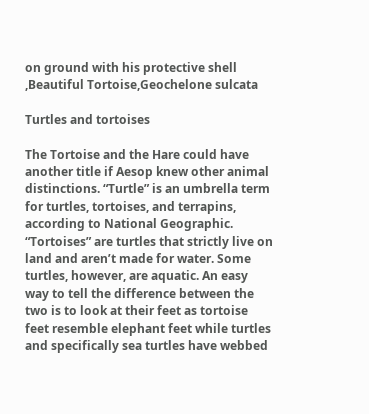on ground with his protective shell ,Beautiful Tortoise,Geochelone sulcata

Turtles and tortoises

The Tortoise and the Hare could have another title if Aesop knew other animal distinctions. “Turtle” is an umbrella term for turtles, tortoises, and terrapins, according to National Geographic. “Tortoises” are turtles that strictly live on land and aren’t made for water. Some turtles, however, are aquatic. An easy way to tell the difference between the two is to look at their feet as tortoise feet resemble elephant feet while turtles and specifically sea turtles have webbed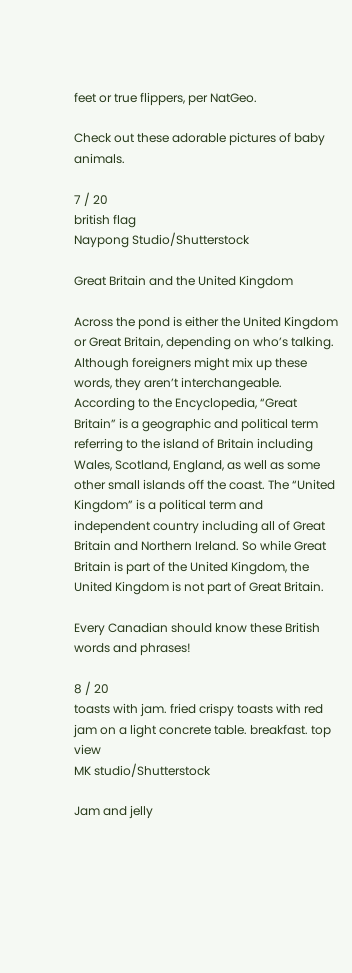feet or true flippers, per NatGeo.

Check out these adorable pictures of baby animals.

7 / 20
british flag
Naypong Studio/Shutterstock

Great Britain and the United Kingdom

Across the pond is either the United Kingdom or Great Britain, depending on who’s talking. Although foreigners might mix up these words, they aren’t interchangeable. According to the Encyclopedia, “Great Britain” is a geographic and political term referring to the island of Britain including Wales, Scotland, England, as well as some other small islands off the coast. The “United Kingdom” is a political term and independent country including all of Great Britain and Northern Ireland. So while Great Britain is part of the United Kingdom, the United Kingdom is not part of Great Britain.

Every Canadian should know these British words and phrases!

8 / 20
toasts with jam. fried crispy toasts with red jam on a light concrete table. breakfast. top view
MK studio/Shutterstock

Jam and jelly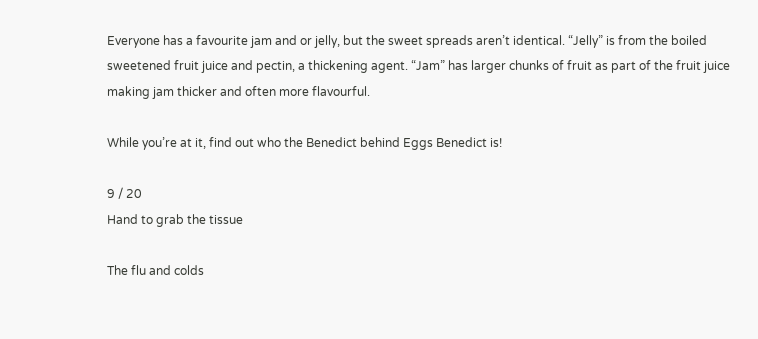Everyone has a favourite jam and or jelly, but the sweet spreads aren’t identical. “Jelly” is from the boiled sweetened fruit juice and pectin, a thickening agent. “Jam” has larger chunks of fruit as part of the fruit juice making jam thicker and often more flavourful.

While you’re at it, find out who the Benedict behind Eggs Benedict is!

9 / 20
Hand to grab the tissue

The flu and colds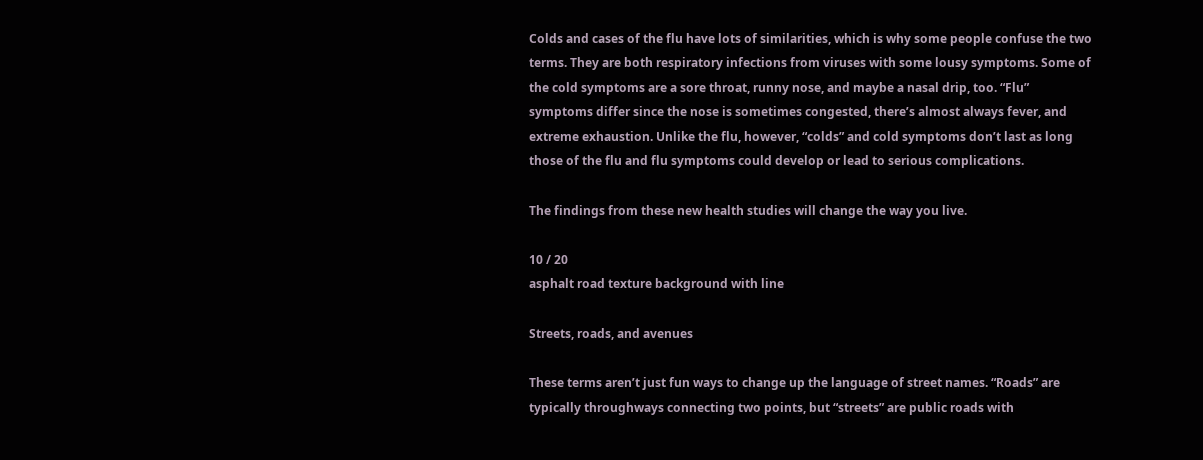Colds and cases of the flu have lots of similarities, which is why some people confuse the two terms. They are both respiratory infections from viruses with some lousy symptoms. Some of the cold symptoms are a sore throat, runny nose, and maybe a nasal drip, too. “Flu” symptoms differ since the nose is sometimes congested, there’s almost always fever, and extreme exhaustion. Unlike the flu, however, “colds” and cold symptoms don’t last as long those of the flu and flu symptoms could develop or lead to serious complications.

The findings from these new health studies will change the way you live.

10 / 20
asphalt road texture background with line

Streets, roads, and avenues

These terms aren’t just fun ways to change up the language of street names. “Roads” are typically throughways connecting two points, but “streets” are public roads with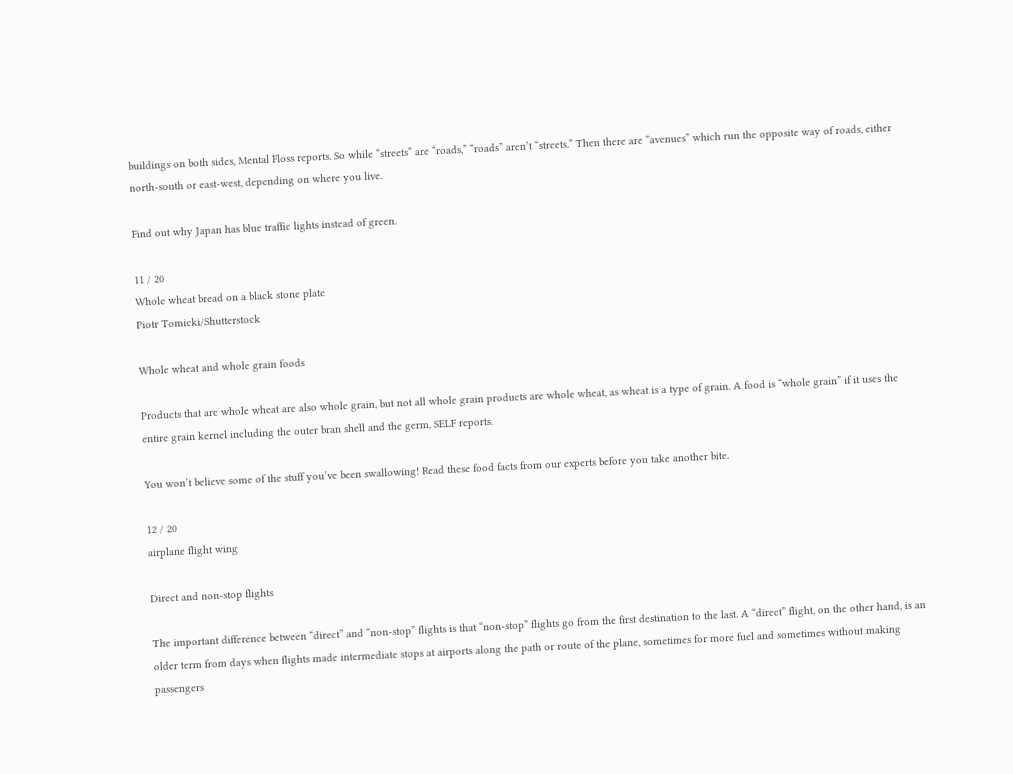buildings on both sides, Mental Floss reports. So while “streets” are “roads,” “roads” aren’t “streets.” Then there are “avenues” which run the opposite way of roads, either north-south or east-west, depending on where you live.

Find out why Japan has blue traffic lights instead of green.

11 / 20
Whole wheat bread on a black stone plate
Piotr Tomicki/Shutterstock

Whole wheat and whole grain foods

Products that are whole wheat are also whole grain, but not all whole grain products are whole wheat, as wheat is a type of grain. A food is “whole grain” if it uses the entire grain kernel including the outer bran shell and the germ, SELF reports.

You won’t believe some of the stuff you’ve been swallowing! Read these food facts from our experts before you take another bite.

12 / 20
airplane flight wing

Direct and non-stop flights

The important difference between “direct” and “non-stop” flights is that “non-stop” flights go from the first destination to the last. A “direct” flight, on the other hand, is an older term from days when flights made intermediate stops at airports along the path or route of the plane, sometimes for more fuel and sometimes without making passengers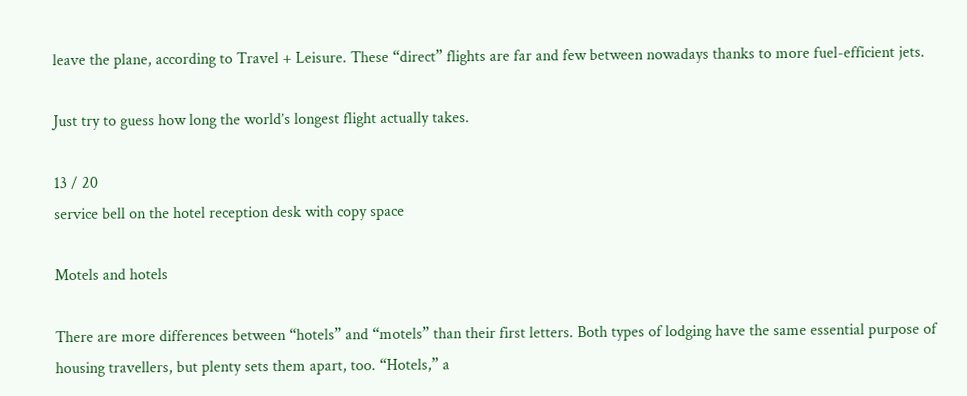leave the plane, according to Travel + Leisure. These “direct” flights are far and few between nowadays thanks to more fuel-efficient jets.

Just try to guess how long the world’s longest flight actually takes.

13 / 20
service bell on the hotel reception desk with copy space

Motels and hotels

There are more differences between “hotels” and “motels” than their first letters. Both types of lodging have the same essential purpose of housing travellers, but plenty sets them apart, too. “Hotels,” a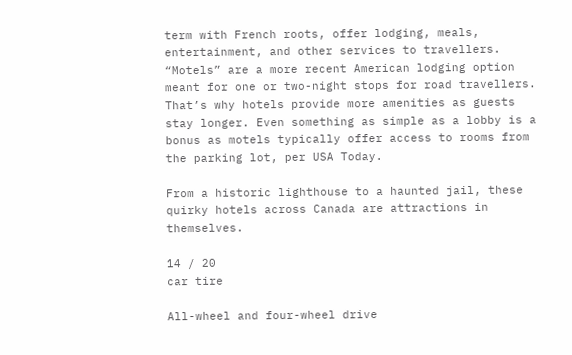term with French roots, offer lodging, meals, entertainment, and other services to travellers. “Motels” are a more recent American lodging option meant for one or two-night stops for road travellers. That’s why hotels provide more amenities as guests stay longer. Even something as simple as a lobby is a bonus as motels typically offer access to rooms from the parking lot, per USA Today.

From a historic lighthouse to a haunted jail, these quirky hotels across Canada are attractions in themselves.

14 / 20
car tire

All-wheel and four-wheel drive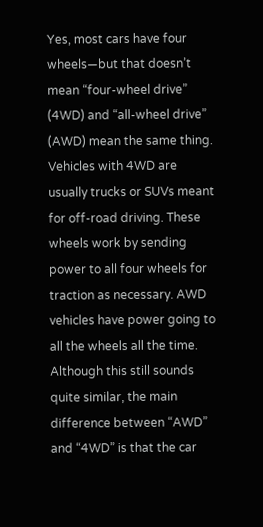Yes, most cars have four wheels—but that doesn’t mean “four-wheel drive” (4WD) and “all-wheel drive” (AWD) mean the same thing. Vehicles with 4WD are usually trucks or SUVs meant for off-road driving. These wheels work by sending power to all four wheels for traction as necessary. AWD vehicles have power going to all the wheels all the time. Although this still sounds quite similar, the main difference between “AWD” and “4WD” is that the car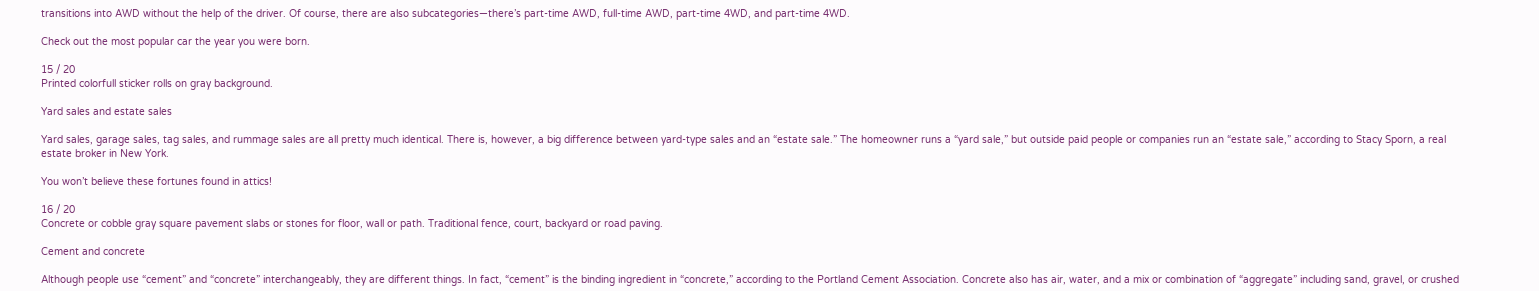transitions into AWD without the help of the driver. Of course, there are also subcategories—there’s part-time AWD, full-time AWD, part-time 4WD, and part-time 4WD.

Check out the most popular car the year you were born.

15 / 20
Printed colorfull sticker rolls on gray background.

Yard sales and estate sales

Yard sales, garage sales, tag sales, and rummage sales are all pretty much identical. There is, however, a big difference between yard-type sales and an “estate sale.” The homeowner runs a “yard sale,” but outside paid people or companies run an “estate sale,” according to Stacy Sporn, a real estate broker in New York.

You won’t believe these fortunes found in attics!

16 / 20
Concrete or cobble gray square pavement slabs or stones for floor, wall or path. Traditional fence, court, backyard or road paving.

Cement and concrete

Although people use “cement” and “concrete” interchangeably, they are different things. In fact, “cement” is the binding ingredient in “concrete,” according to the Portland Cement Association. Concrete also has air, water, and a mix or combination of “aggregate” including sand, gravel, or crushed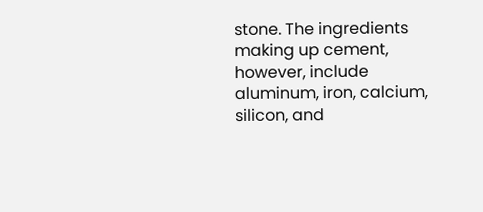stone. The ingredients making up cement, however, include aluminum, iron, calcium, silicon, and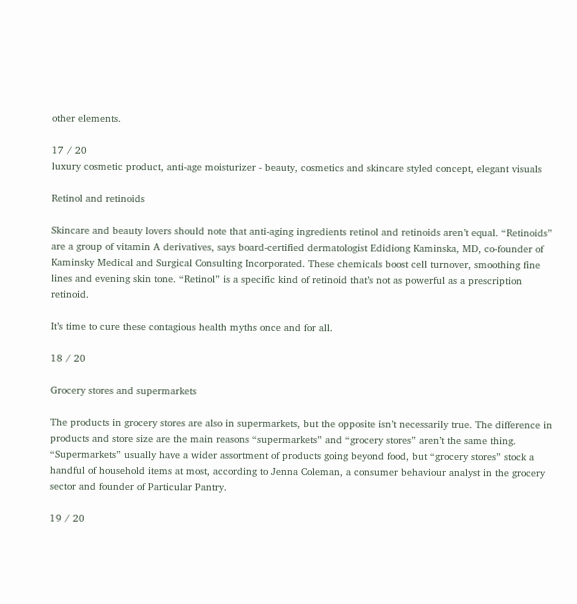other elements.

17 / 20
luxury cosmetic product, anti-age moisturizer - beauty, cosmetics and skincare styled concept, elegant visuals

Retinol and retinoids

Skincare and beauty lovers should note that anti-aging ingredients retinol and retinoids aren’t equal. “Retinoids” are a group of vitamin A derivatives, says board-certified dermatologist Edidiong Kaminska, MD, co-founder of Kaminsky Medical and Surgical Consulting Incorporated. These chemicals boost cell turnover, smoothing fine lines and evening skin tone. “Retinol” is a specific kind of retinoid that’s not as powerful as a prescription retinoid.

It’s time to cure these contagious health myths once and for all.

18 / 20

Grocery stores and supermarkets

The products in grocery stores are also in supermarkets, but the opposite isn’t necessarily true. The difference in products and store size are the main reasons “supermarkets” and “grocery stores” aren’t the same thing. “Supermarkets” usually have a wider assortment of products going beyond food, but “grocery stores” stock a handful of household items at most, according to Jenna Coleman, a consumer behaviour analyst in the grocery sector and founder of Particular Pantry.

19 / 20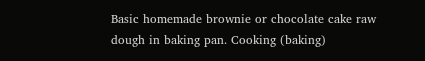Basic homemade brownie or chocolate cake raw dough in baking pan. Cooking (baking)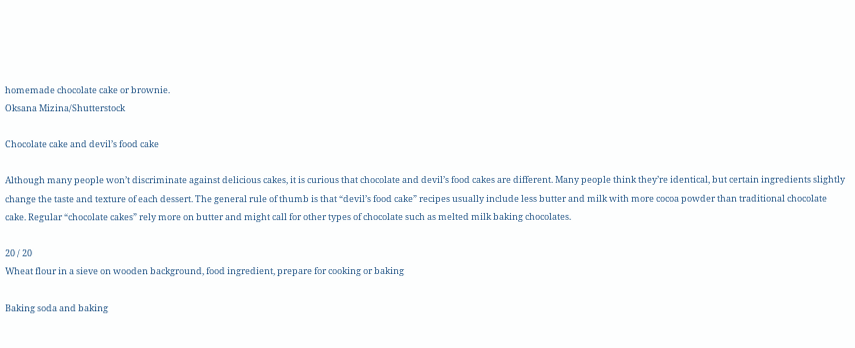homemade chocolate cake or brownie.
Oksana Mizina/Shutterstock

Chocolate cake and devil’s food cake

Although many people won’t discriminate against delicious cakes, it is curious that chocolate and devil’s food cakes are different. Many people think they’re identical, but certain ingredients slightly change the taste and texture of each dessert. The general rule of thumb is that “devil’s food cake” recipes usually include less butter and milk with more cocoa powder than traditional chocolate cake. Regular “chocolate cakes” rely more on butter and might call for other types of chocolate such as melted milk baking chocolates.

20 / 20
Wheat flour in a sieve on wooden background, food ingredient, prepare for cooking or baking

Baking soda and baking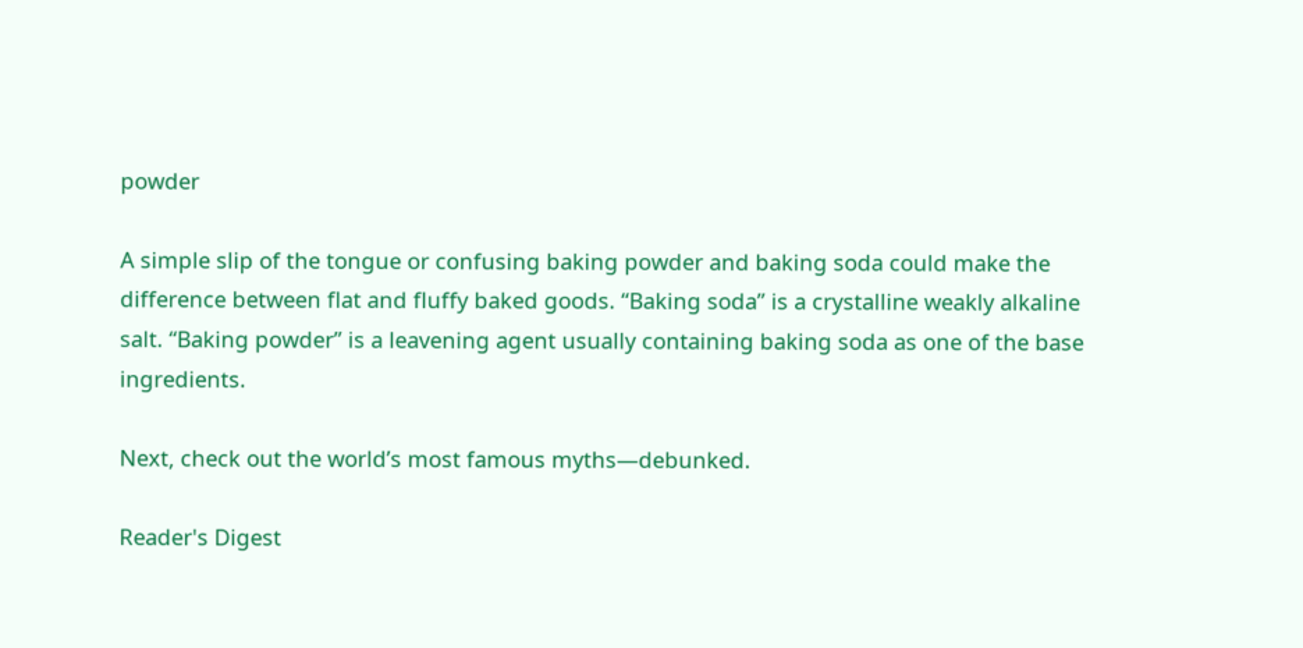powder

A simple slip of the tongue or confusing baking powder and baking soda could make the difference between flat and fluffy baked goods. “Baking soda” is a crystalline weakly alkaline salt. “Baking powder” is a leavening agent usually containing baking soda as one of the base ingredients.

Next, check out the world’s most famous myths—debunked.

Reader's Digest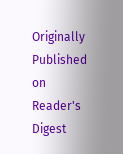Originally Published on Reader's Digest